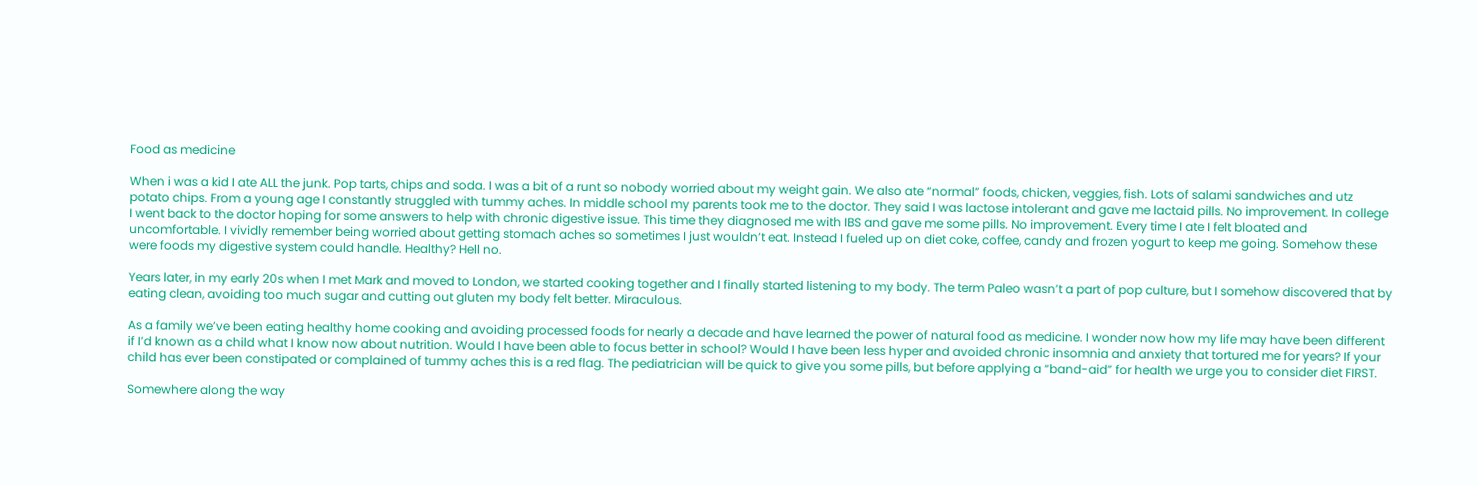Food as medicine

When i was a kid I ate ALL the junk. Pop tarts, chips and soda. I was a bit of a runt so nobody worried about my weight gain. We also ate “normal” foods, chicken, veggies, fish. Lots of salami sandwiches and utz potato chips. From a young age I constantly struggled with tummy aches. In middle school my parents took me to the doctor. They said I was lactose intolerant and gave me lactaid pills. No improvement. In college I went back to the doctor hoping for some answers to help with chronic digestive issue. This time they diagnosed me with IBS and gave me some pills. No improvement. Every time I ate I felt bloated and uncomfortable. I vividly remember being worried about getting stomach aches so sometimes I just wouldn’t eat. Instead I fueled up on diet coke, coffee, candy and frozen yogurt to keep me going. Somehow these were foods my digestive system could handle. Healthy? Hell no.

Years later, in my early 20s when I met Mark and moved to London, we started cooking together and I finally started listening to my body. The term Paleo wasn’t a part of pop culture, but I somehow discovered that by eating clean, avoiding too much sugar and cutting out gluten my body felt better. Miraculous.

As a family we’ve been eating healthy home cooking and avoiding processed foods for nearly a decade and have learned the power of natural food as medicine. I wonder now how my life may have been different if I’d known as a child what I know now about nutrition. Would I have been able to focus better in school? Would I have been less hyper and avoided chronic insomnia and anxiety that tortured me for years? If your child has ever been constipated or complained of tummy aches this is a red flag. The pediatrician will be quick to give you some pills, but before applying a “band-aid” for health we urge you to consider diet FIRST.

Somewhere along the way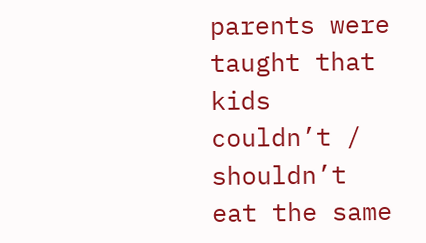parents were taught that kids couldn’t / shouldn’t eat the same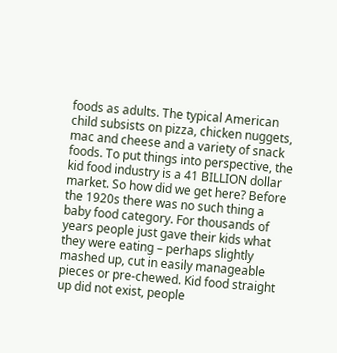foods as adults. The typical American child subsists on pizza, chicken nuggets, mac and cheese and a variety of snack foods. To put things into perspective, the kid food industry is a 41 BILLION dollar market. So how did we get here? Before the 1920s there was no such thing a baby food category. For thousands of years people just gave their kids what they were eating – perhaps slightly mashed up, cut in easily manageable pieces or pre-chewed. Kid food straight up did not exist, people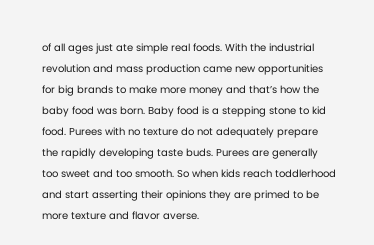of all ages just ate simple real foods. With the industrial revolution and mass production came new opportunities for big brands to make more money and that’s how the baby food was born. Baby food is a stepping stone to kid food. Purees with no texture do not adequately prepare the rapidly developing taste buds. Purees are generally too sweet and too smooth. So when kids reach toddlerhood and start asserting their opinions they are primed to be more texture and flavor averse.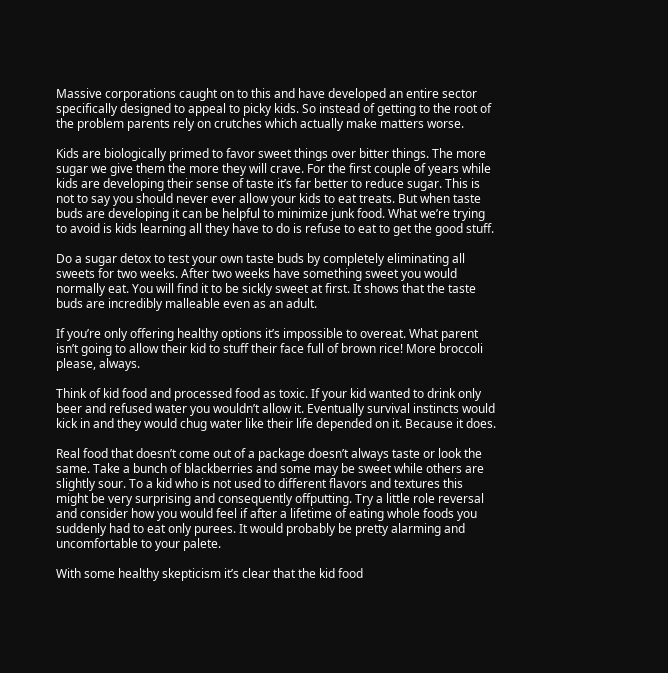Massive corporations caught on to this and have developed an entire sector specifically designed to appeal to picky kids. So instead of getting to the root of the problem parents rely on crutches which actually make matters worse.

Kids are biologically primed to favor sweet things over bitter things. The more sugar we give them the more they will crave. For the first couple of years while kids are developing their sense of taste it’s far better to reduce sugar. This is not to say you should never ever allow your kids to eat treats. But when taste buds are developing it can be helpful to minimize junk food. What we’re trying to avoid is kids learning all they have to do is refuse to eat to get the good stuff.

Do a sugar detox to test your own taste buds by completely eliminating all sweets for two weeks. After two weeks have something sweet you would normally eat. You will find it to be sickly sweet at first. It shows that the taste buds are incredibly malleable even as an adult.

If you’re only offering healthy options it’s impossible to overeat. What parent isn’t going to allow their kid to stuff their face full of brown rice! More broccoli please, always.

Think of kid food and processed food as toxic. If your kid wanted to drink only beer and refused water you wouldn’t allow it. Eventually survival instincts would kick in and they would chug water like their life depended on it. Because it does.

Real food that doesn’t come out of a package doesn’t always taste or look the same. Take a bunch of blackberries and some may be sweet while others are slightly sour. To a kid who is not used to different flavors and textures this might be very surprising and consequently offputting. Try a little role reversal and consider how you would feel if after a lifetime of eating whole foods you suddenly had to eat only purees. It would probably be pretty alarming and uncomfortable to your palete.

With some healthy skepticism it’s clear that the kid food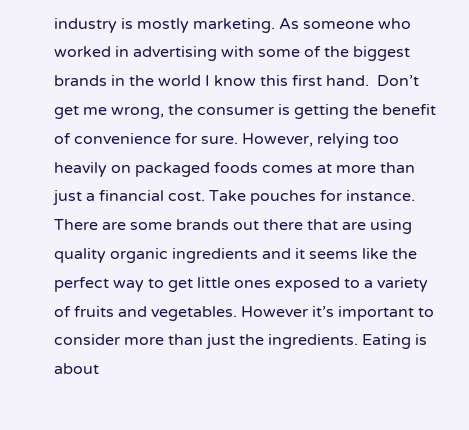industry is mostly marketing. As someone who worked in advertising with some of the biggest brands in the world I know this first hand.  Don’t get me wrong, the consumer is getting the benefit of convenience for sure. However, relying too heavily on packaged foods comes at more than just a financial cost. Take pouches for instance. There are some brands out there that are using quality organic ingredients and it seems like the perfect way to get little ones exposed to a variety of fruits and vegetables. However it’s important to consider more than just the ingredients. Eating is about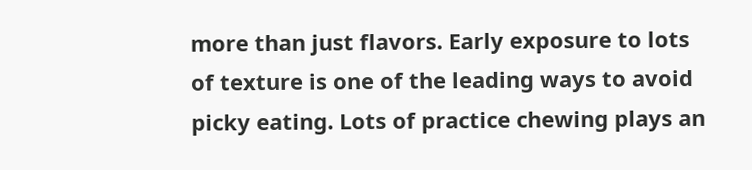more than just flavors. Early exposure to lots of texture is one of the leading ways to avoid picky eating. Lots of practice chewing plays an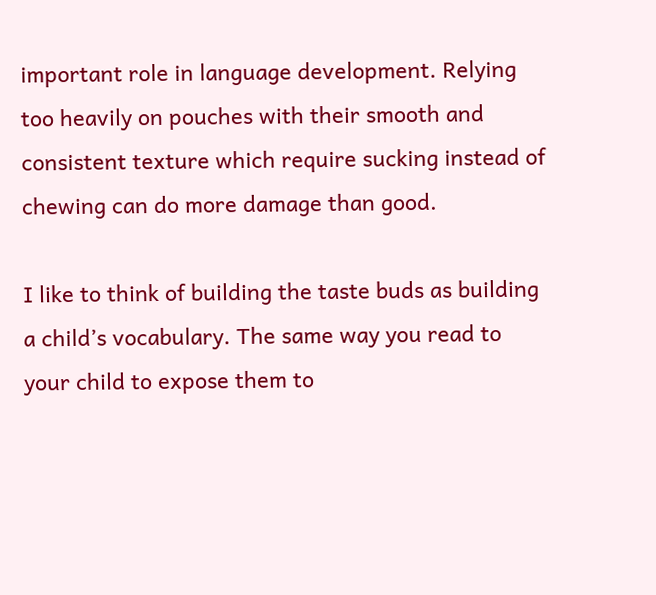important role in language development. Relying too heavily on pouches with their smooth and consistent texture which require sucking instead of chewing can do more damage than good.

I like to think of building the taste buds as building a child’s vocabulary. The same way you read to your child to expose them to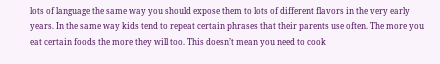lots of language the same way you should expose them to lots of different flavors in the very early years. In the same way kids tend to repeat certain phrases that their parents use often. The more you eat certain foods the more they will too. This doesn’t mean you need to cook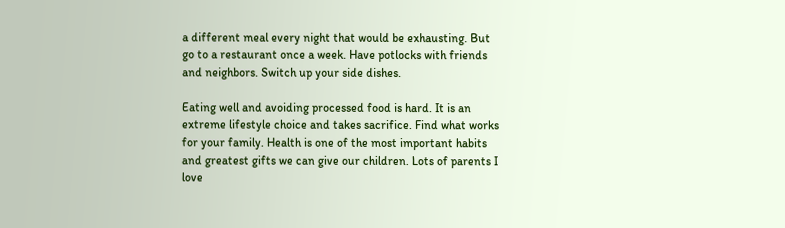a different meal every night that would be exhausting. But go to a restaurant once a week. Have potlocks with friends and neighbors. Switch up your side dishes.

Eating well and avoiding processed food is hard. It is an extreme lifestyle choice and takes sacrifice. Find what works for your family. Health is one of the most important habits and greatest gifts we can give our children. Lots of parents I love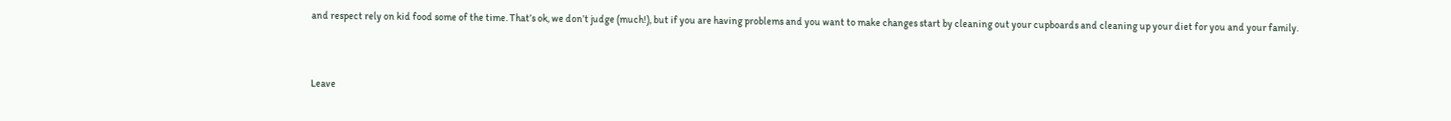and respect rely on kid food some of the time. That’s ok, we don’t judge (much!), but if you are having problems and you want to make changes start by cleaning out your cupboards and cleaning up your diet for you and your family.



Leave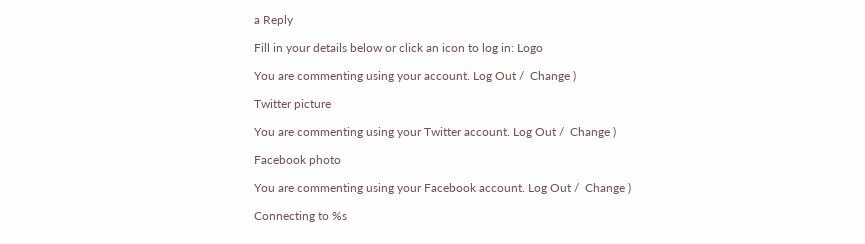a Reply

Fill in your details below or click an icon to log in: Logo

You are commenting using your account. Log Out /  Change )

Twitter picture

You are commenting using your Twitter account. Log Out /  Change )

Facebook photo

You are commenting using your Facebook account. Log Out /  Change )

Connecting to %s